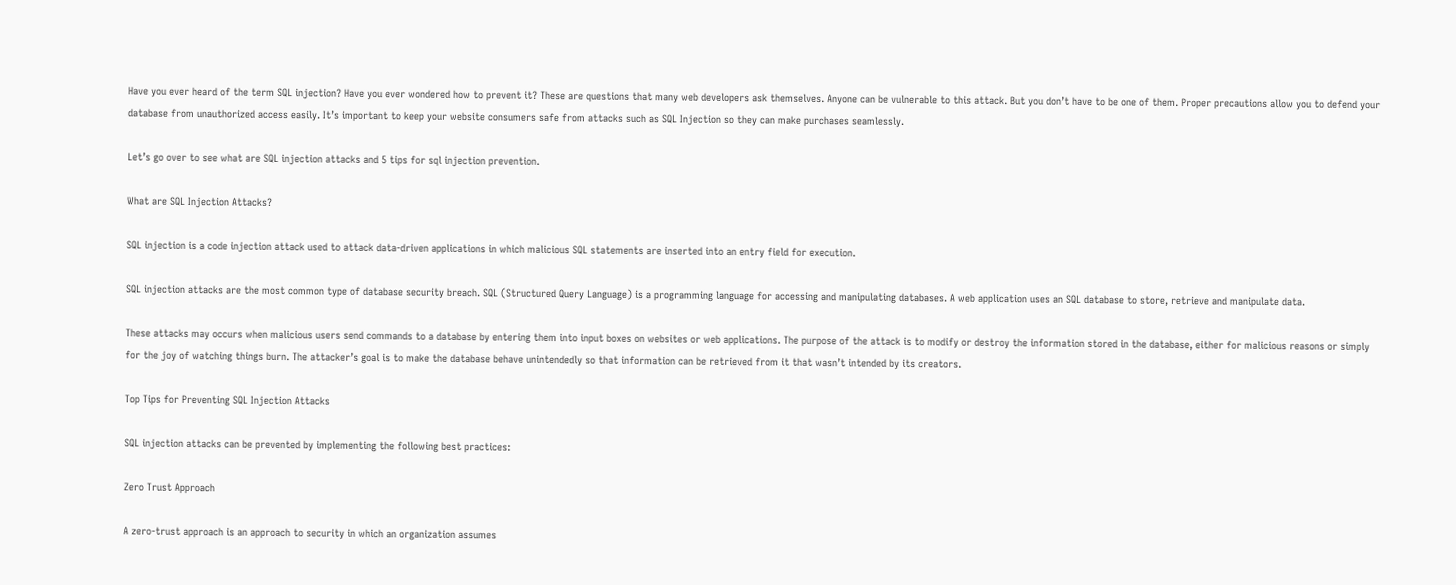Have you ever heard of the term SQL injection? Have you ever wondered how to prevent it? These are questions that many web developers ask themselves. Anyone can be vulnerable to this attack. But you don’t have to be one of them. Proper precautions allow you to defend your database from unauthorized access easily. It’s important to keep your website consumers safe from attacks such as SQL Injection so they can make purchases seamlessly.

Let’s go over to see what are SQL injection attacks and 5 tips for sql injection prevention.

What are SQL Injection Attacks?

SQL injection is a code injection attack used to attack data-driven applications in which malicious SQL statements are inserted into an entry field for execution.

SQL injection attacks are the most common type of database security breach. SQL (Structured Query Language) is a programming language for accessing and manipulating databases. A web application uses an SQL database to store, retrieve and manipulate data.

These attacks may occurs when malicious users send commands to a database by entering them into input boxes on websites or web applications. The purpose of the attack is to modify or destroy the information stored in the database, either for malicious reasons or simply for the joy of watching things burn. The attacker’s goal is to make the database behave unintendedly so that information can be retrieved from it that wasn’t intended by its creators.

Top Tips for Preventing SQL Injection Attacks

SQL injection attacks can be prevented by implementing the following best practices:

Zero Trust Approach

A zero-trust approach is an approach to security in which an organization assumes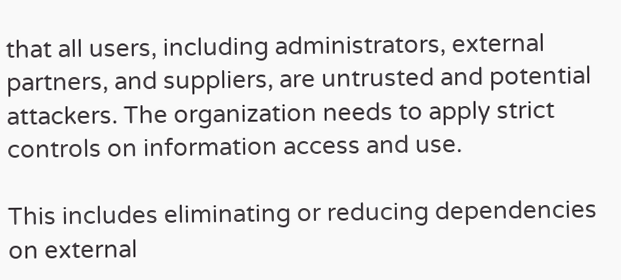that all users, including administrators, external partners, and suppliers, are untrusted and potential attackers. The organization needs to apply strict controls on information access and use.

This includes eliminating or reducing dependencies on external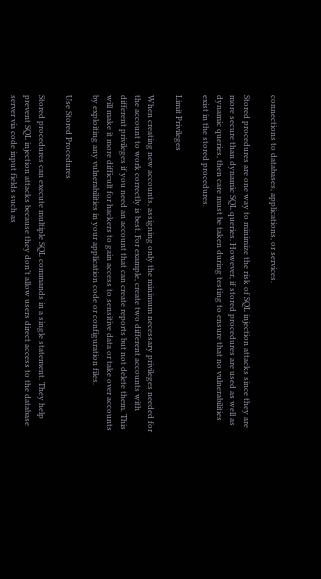connections to databases, applications, or services.

Stored procedures are one way to minimize the risk of SQL injection attacks since they are more secure than dynamic SQL queries. However, if stored procedures are used as well as dynamic queries, then care must be taken during testing to ensure that no vulnerabilities exist in the stored procedures.

Limit Privileges

When creating new accounts, assigning only the minimum necessary privileges needed for the account to work correctly is best. For example, create two different accounts with different privileges if you need an account that can create reports but not delete them. This will make it more difficult for hackers to gain access to sensitive data or take over accounts by exploiting any vulnerabilities in your application code or configuration files.

Use Stored Procedures

Stored procedures can execute multiple SQL commands in a single statement. They help prevent SQL injection attacks because they don’t allow users direct access to the database server via code input fields such as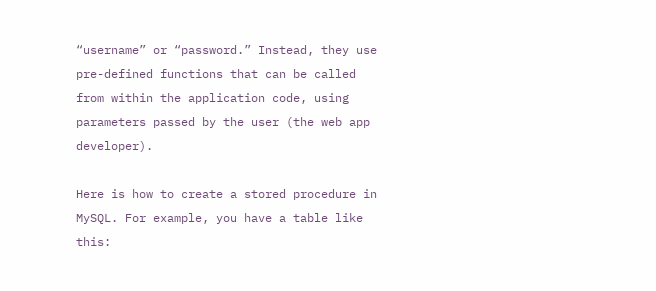“username” or “password.” Instead, they use pre-defined functions that can be called from within the application code, using parameters passed by the user (the web app developer).

Here is how to create a stored procedure in MySQL. For example, you have a table like this: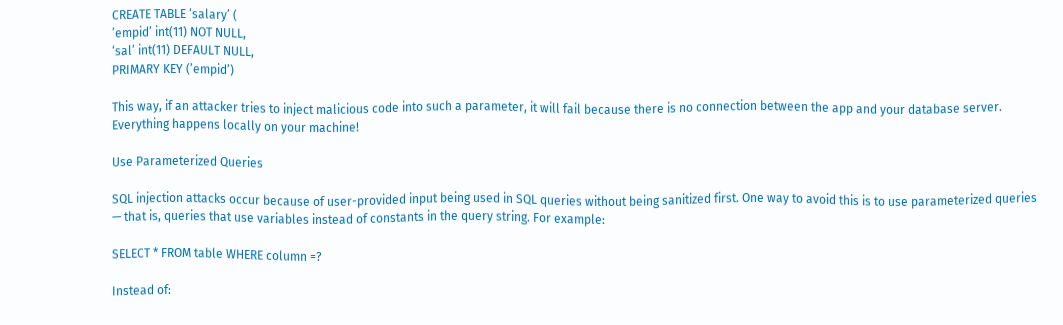CREATE TABLE ‘salary’ (
’empid’ int(11) NOT NULL,
‘sal’ int(11) DEFAULT NULL,
PRIMARY KEY (’empid’)

This way, if an attacker tries to inject malicious code into such a parameter, it will fail because there is no connection between the app and your database server. Everything happens locally on your machine!

Use Parameterized Queries

SQL injection attacks occur because of user-provided input being used in SQL queries without being sanitized first. One way to avoid this is to use parameterized queries — that is, queries that use variables instead of constants in the query string. For example:

SELECT * FROM table WHERE column =?

Instead of: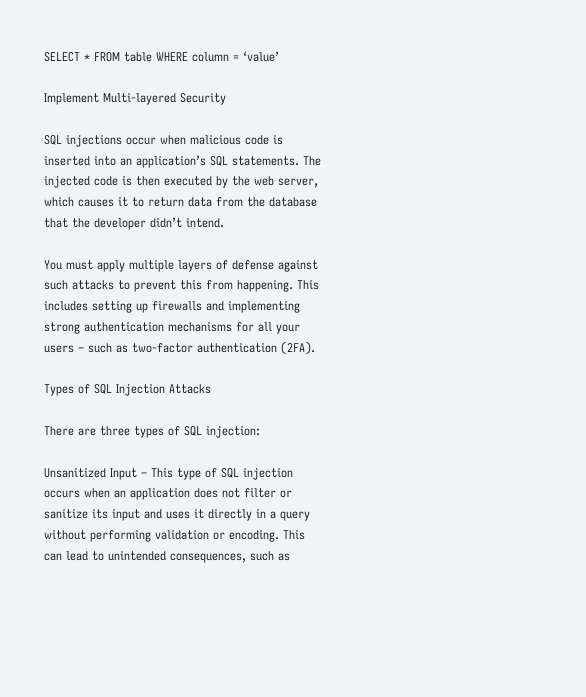SELECT * FROM table WHERE column = ‘value’

Implement Multi-layered Security

SQL injections occur when malicious code is inserted into an application’s SQL statements. The injected code is then executed by the web server, which causes it to return data from the database that the developer didn’t intend.

You must apply multiple layers of defense against such attacks to prevent this from happening. This includes setting up firewalls and implementing strong authentication mechanisms for all your users – such as two-factor authentication (2FA).

Types of SQL Injection Attacks

There are three types of SQL injection:

Unsanitized Input – This type of SQL injection occurs when an application does not filter or sanitize its input and uses it directly in a query without performing validation or encoding. This can lead to unintended consequences, such as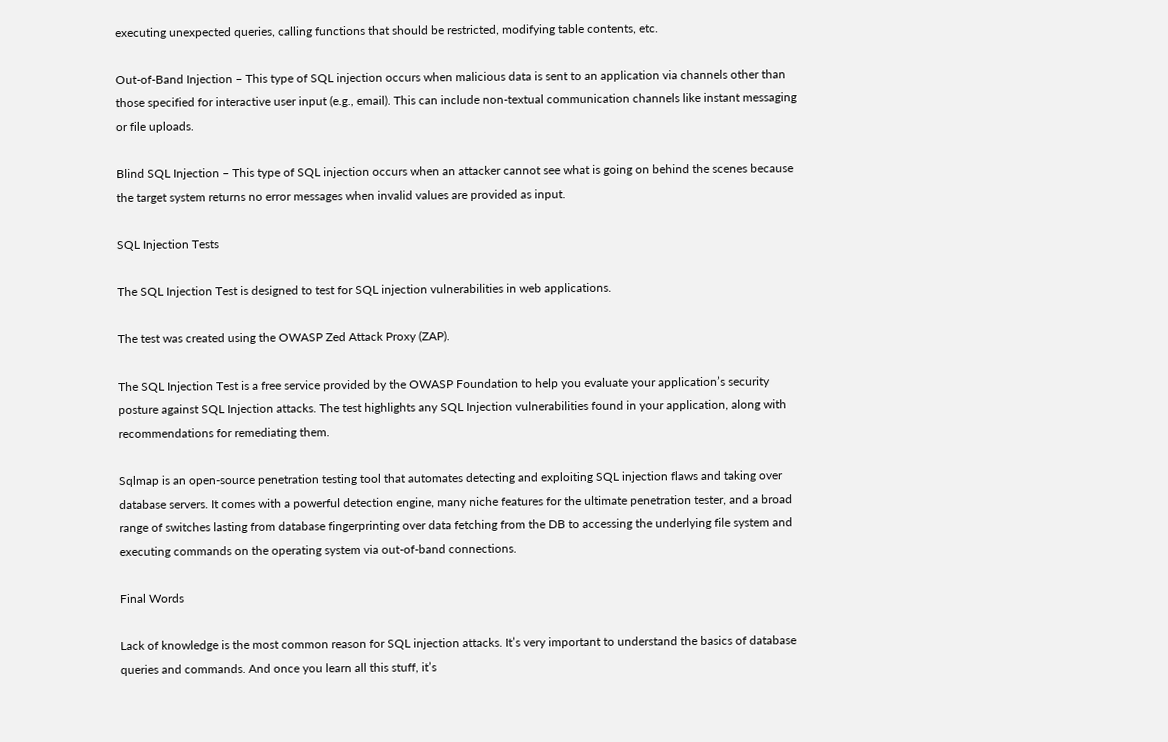executing unexpected queries, calling functions that should be restricted, modifying table contents, etc.

Out-of-Band Injection – This type of SQL injection occurs when malicious data is sent to an application via channels other than those specified for interactive user input (e.g., email). This can include non-textual communication channels like instant messaging or file uploads.

Blind SQL Injection – This type of SQL injection occurs when an attacker cannot see what is going on behind the scenes because the target system returns no error messages when invalid values are provided as input.

SQL Injection Tests

The SQL Injection Test is designed to test for SQL injection vulnerabilities in web applications.

The test was created using the OWASP Zed Attack Proxy (ZAP).

The SQL Injection Test is a free service provided by the OWASP Foundation to help you evaluate your application’s security posture against SQL Injection attacks. The test highlights any SQL Injection vulnerabilities found in your application, along with recommendations for remediating them.

Sqlmap is an open-source penetration testing tool that automates detecting and exploiting SQL injection flaws and taking over database servers. It comes with a powerful detection engine, many niche features for the ultimate penetration tester, and a broad range of switches lasting from database fingerprinting over data fetching from the DB to accessing the underlying file system and executing commands on the operating system via out-of-band connections.

Final Words

Lack of knowledge is the most common reason for SQL injection attacks. It’s very important to understand the basics of database queries and commands. And once you learn all this stuff, it’s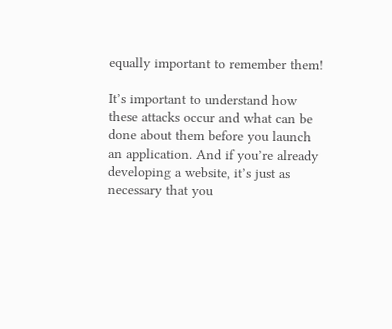equally important to remember them!

It’s important to understand how these attacks occur and what can be done about them before you launch an application. And if you’re already developing a website, it’s just as necessary that you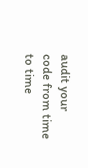audit your code from time to time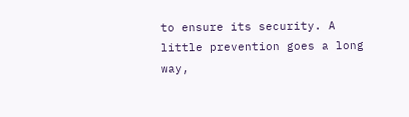to ensure its security. A little prevention goes a long way,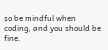so be mindful when coding, and you should be fine.